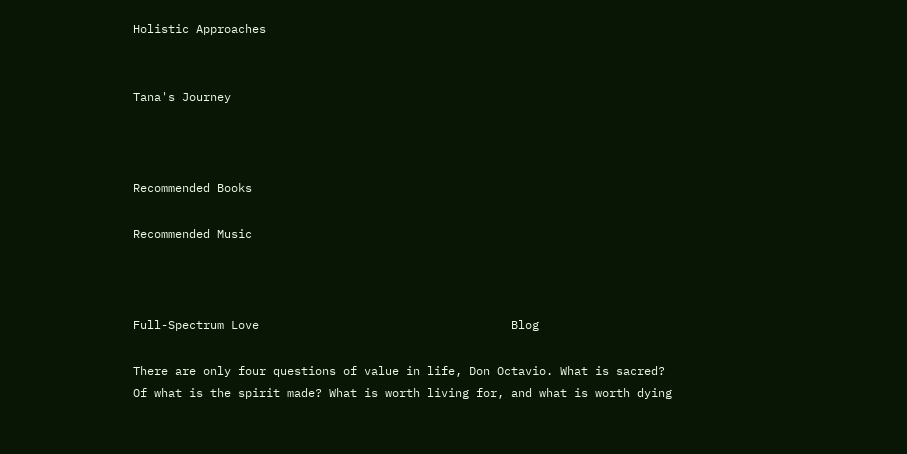Holistic Approaches


Tana's Journey



Recommended Books

Recommended Music



Full-Spectrum Love                                    Blog

There are only four questions of value in life, Don Octavio. What is sacred? Of what is the spirit made? What is worth living for, and what is worth dying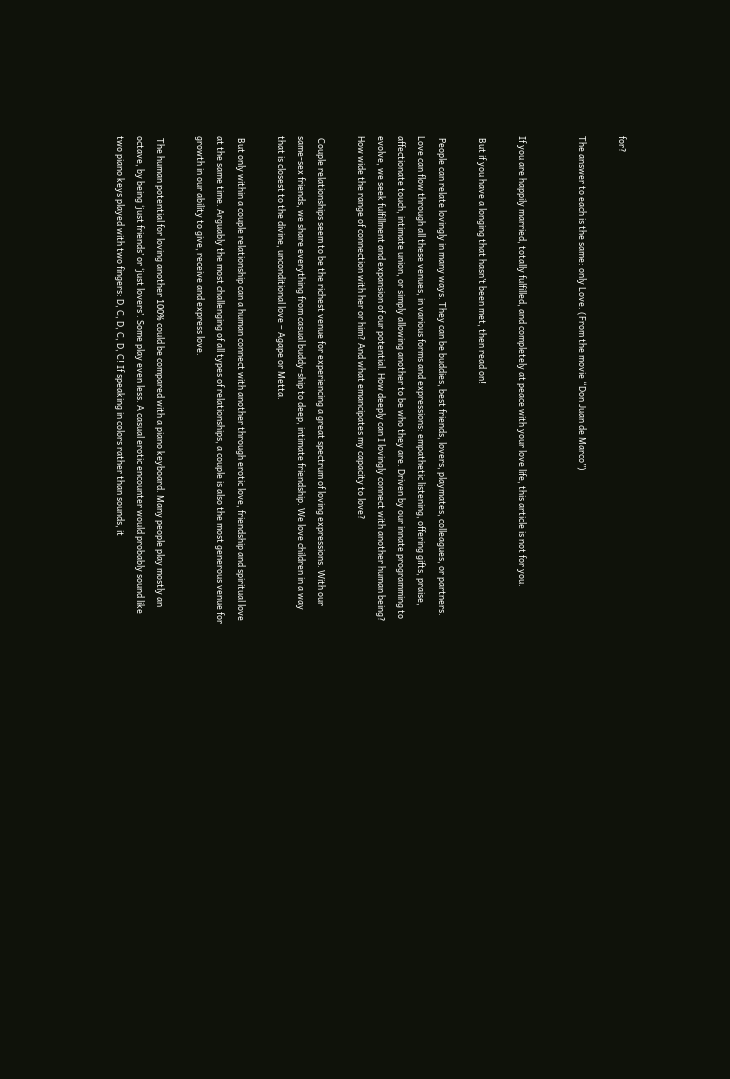for?

The answer to each is the same: only Love. (From the movie “Don Juan de Marco”)


If you are happily married, totally fulfilled, and completely at peace with your love life, this article is not for you.

 But if you have a longing that hasn’t been met, then read on!

 People can relate lovingly in many ways. They can be buddies, best friends, lovers, playmates, colleagues, or partners. Love can flow through all these venues, in various forms and expressions: empathetic listening, offering gifts, praise, affectionate touch, intimate union, or simply allowing another to be who they are. Driven by our innate programming to evolve, we seek fulfillment and expansion of our potential. How deeply can I lovingly connect with another human being? How wide the range of connection with her or him? And what emancipates my capacity to love?

 Couple relationships seem to be the richest venue for experiencing a great spectrum of loving expressions. With our same-sex friends, we share everything from casual buddy-ship to deep, intimate friendship. We love children in a way that is closest to the divine, unconditional love – Agape or Metta.

 But only within a couple relationship can a human connect with another through erotic love, friendship and spiritual love at the same time. Arguably the most challenging of all types of relationships, a couple is also the most generous venue for growth in our ability to give, receive and express love.

 The human potential for loving another 100% could be compared with a piano keyboard. Many people play mostly an octave, by being ‘just friends’ or ‘just lovers’. Some play even less. A casual erotic encounter would probably sound like two piano keys played with two fingers: D, C, D, C, D, C! If speaking in colors rather than sounds, it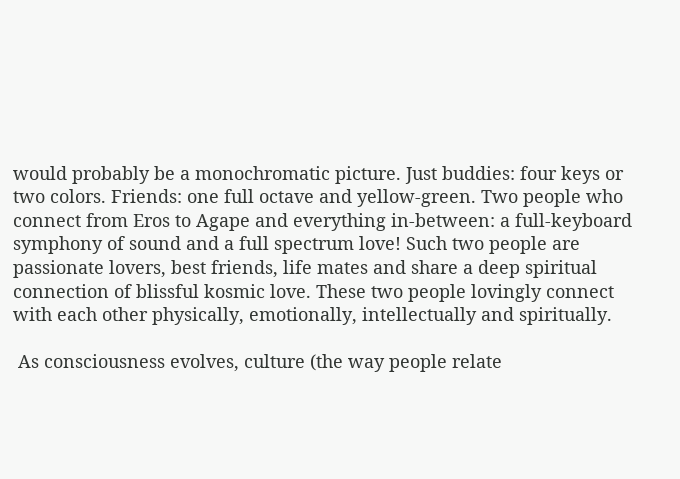would probably be a monochromatic picture. Just buddies: four keys or two colors. Friends: one full octave and yellow-green. Two people who connect from Eros to Agape and everything in-between: a full-keyboard symphony of sound and a full spectrum love! Such two people are passionate lovers, best friends, life mates and share a deep spiritual connection of blissful kosmic love. These two people lovingly connect with each other physically, emotionally, intellectually and spiritually.

 As consciousness evolves, culture (the way people relate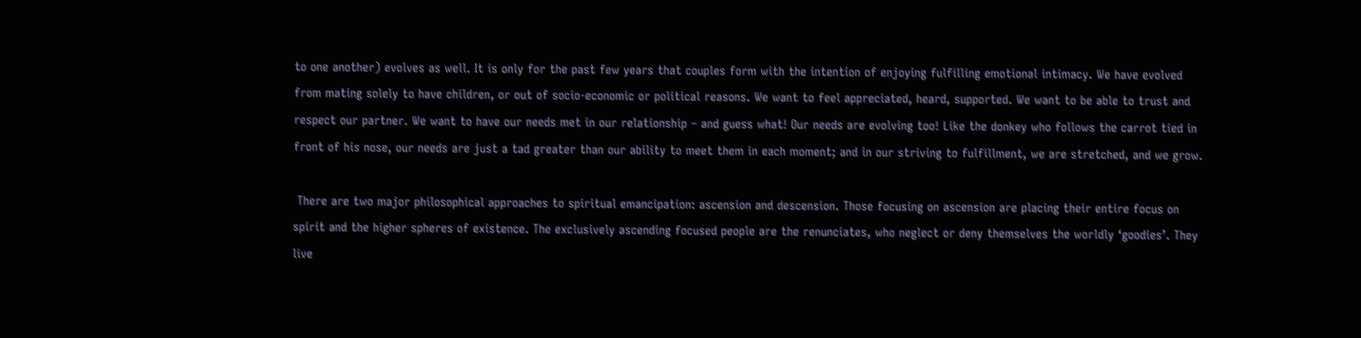to one another) evolves as well. It is only for the past few years that couples form with the intention of enjoying fulfilling emotional intimacy. We have evolved from mating solely to have children, or out of socio-economic or political reasons. We want to feel appreciated, heard, supported. We want to be able to trust and respect our partner. We want to have our needs met in our relationship – and guess what! Our needs are evolving too! Like the donkey who follows the carrot tied in front of his nose, our needs are just a tad greater than our ability to meet them in each moment; and in our striving to fulfillment, we are stretched, and we grow.

 There are two major philosophical approaches to spiritual emancipation: ascension and descension. Those focusing on ascension are placing their entire focus on spirit and the higher spheres of existence. The exclusively ascending focused people are the renunciates, who neglect or deny themselves the worldly ‘goodies’. They live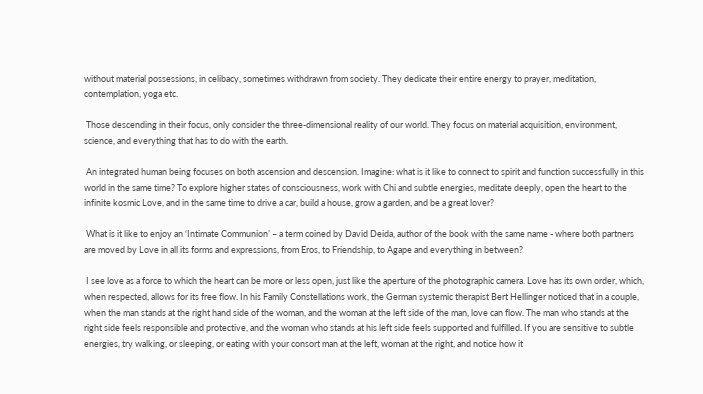without material possessions, in celibacy, sometimes withdrawn from society. They dedicate their entire energy to prayer, meditation, contemplation, yoga etc.

 Those descending in their focus, only consider the three-dimensional reality of our world. They focus on material acquisition, environment, science, and everything that has to do with the earth.

 An integrated human being focuses on both ascension and descension. Imagine: what is it like to connect to spirit and function successfully in this world in the same time? To explore higher states of consciousness, work with Chi and subtle energies, meditate deeply, open the heart to the infinite kosmic Love, and in the same time to drive a car, build a house, grow a garden, and be a great lover?

 What is it like to enjoy an ‘Intimate Communion’ – a term coined by David Deida, author of the book with the same name - where both partners are moved by Love in all its forms and expressions, from Eros, to Friendship, to Agape and everything in between?

 I see love as a force to which the heart can be more or less open, just like the aperture of the photographic camera. Love has its own order, which, when respected, allows for its free flow. In his Family Constellations work, the German systemic therapist Bert Hellinger noticed that in a couple, when the man stands at the right hand side of the woman, and the woman at the left side of the man, love can flow. The man who stands at the right side feels responsible and protective, and the woman who stands at his left side feels supported and fulfilled. If you are sensitive to subtle energies, try walking, or sleeping, or eating with your consort man at the left, woman at the right, and notice how it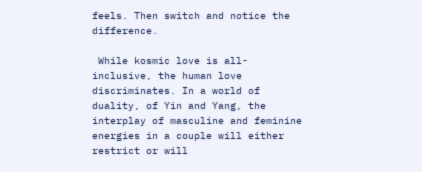feels. Then switch and notice the difference.

 While kosmic love is all-inclusive, the human love discriminates. In a world of duality, of Yin and Yang, the interplay of masculine and feminine energies in a couple will either restrict or will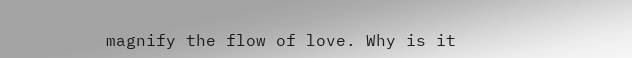magnify the flow of love. Why is it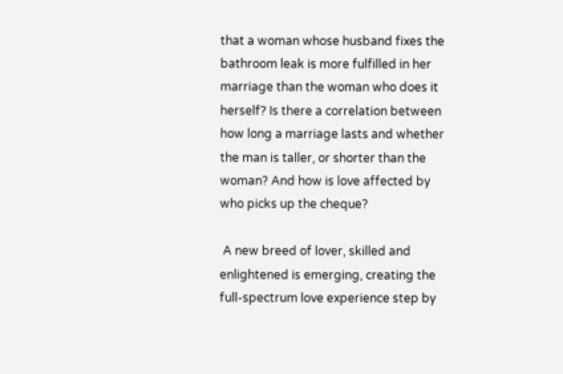that a woman whose husband fixes the bathroom leak is more fulfilled in her marriage than the woman who does it herself? Is there a correlation between how long a marriage lasts and whether the man is taller, or shorter than the woman? And how is love affected by who picks up the cheque?

 A new breed of lover, skilled and enlightened is emerging, creating the full-spectrum love experience step by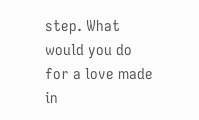step. What would you do for a love made in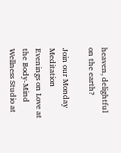heaven, delightful on the earth?

Join our Monday Meditation Evenings on Love at the Body-Mind Wellness Studio at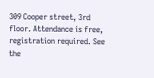309 Cooper street, 3rd floor. Attendance is free, registration required. See the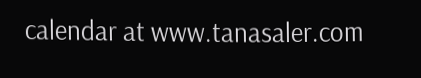calendar at www.tanasaler.com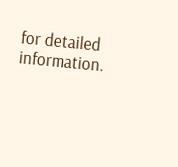for detailed information.